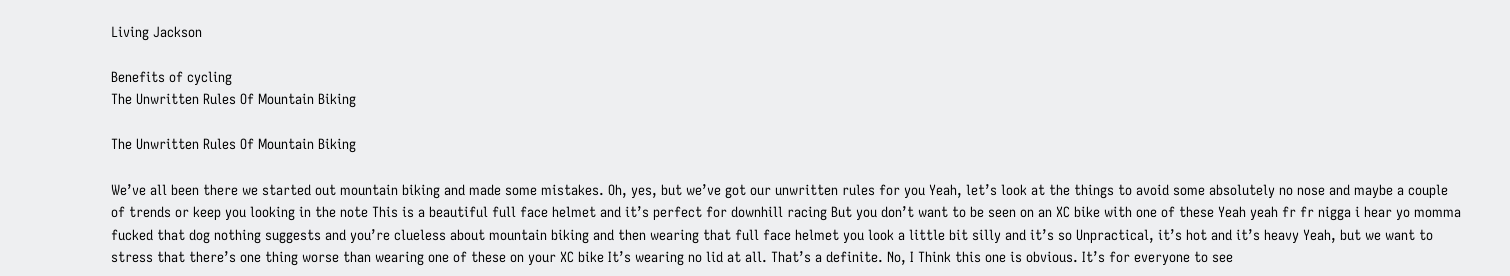Living Jackson

Benefits of cycling
The Unwritten Rules Of Mountain Biking

The Unwritten Rules Of Mountain Biking

We’ve all been there we started out mountain biking and made some mistakes. Oh, yes, but we’ve got our unwritten rules for you Yeah, let’s look at the things to avoid some absolutely no nose and maybe a couple of trends or keep you looking in the note This is a beautiful full face helmet and it’s perfect for downhill racing But you don’t want to be seen on an XC bike with one of these Yeah yeah fr fr nigga i hear yo momma fucked that dog nothing suggests and you’re clueless about mountain biking and then wearing that full face helmet you look a little bit silly and it’s so Unpractical, it’s hot and it’s heavy Yeah, but we want to stress that there’s one thing worse than wearing one of these on your XC bike It’s wearing no lid at all. That’s a definite. No, I Think this one is obvious. It’s for everyone to see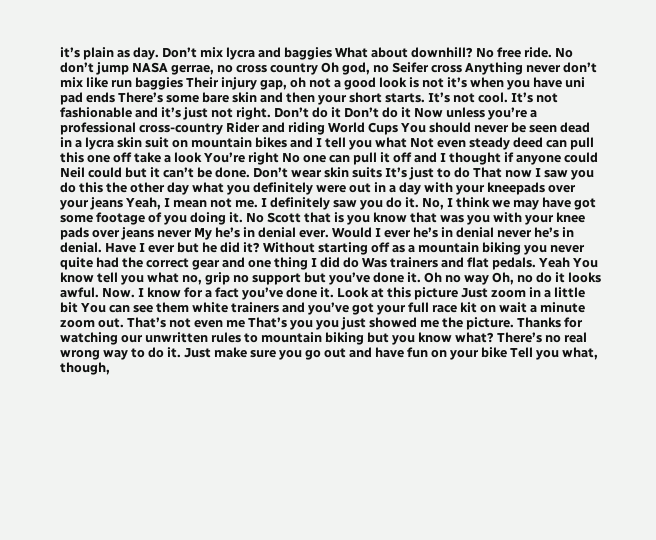it’s plain as day. Don’t mix lycra and baggies What about downhill? No free ride. No don’t jump NASA gerrae, no cross country Oh god, no Seifer cross Anything never don’t mix like run baggies Their injury gap, oh not a good look is not it’s when you have uni pad ends There’s some bare skin and then your short starts. It’s not cool. It’s not fashionable and it’s just not right. Don’t do it Don’t do it Now unless you’re a professional cross-country Rider and riding World Cups You should never be seen dead in a lycra skin suit on mountain bikes and I tell you what Not even steady deed can pull this one off take a look You’re right No one can pull it off and I thought if anyone could Neil could but it can’t be done. Don’t wear skin suits It’s just to do That now I saw you do this the other day what you definitely were out in a day with your kneepads over your jeans Yeah, I mean not me. I definitely saw you do it. No, I think we may have got some footage of you doing it. No Scott that is you know that was you with your knee pads over jeans never My he’s in denial ever. Would I ever he’s in denial never he’s in denial. Have I ever but he did it? Without starting off as a mountain biking you never quite had the correct gear and one thing I did do Was trainers and flat pedals. Yeah You know tell you what no, grip no support but you’ve done it. Oh no way Oh, no do it looks awful. Now. I know for a fact you’ve done it. Look at this picture Just zoom in a little bit You can see them white trainers and you’ve got your full race kit on wait a minute zoom out. That’s not even me That’s you you just showed me the picture. Thanks for watching our unwritten rules to mountain biking but you know what? There’s no real wrong way to do it. Just make sure you go out and have fun on your bike Tell you what, though,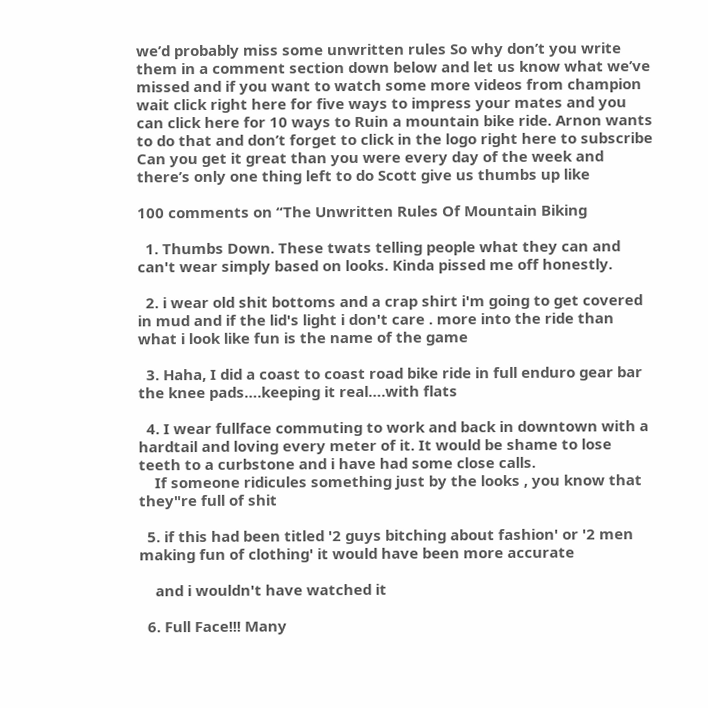we’d probably miss some unwritten rules So why don’t you write them in a comment section down below and let us know what we’ve missed and if you want to watch some more videos from champion wait click right here for five ways to impress your mates and you can click here for 10 ways to Ruin a mountain bike ride. Arnon wants to do that and don’t forget to click in the logo right here to subscribe Can you get it great than you were every day of the week and there’s only one thing left to do Scott give us thumbs up like

100 comments on “The Unwritten Rules Of Mountain Biking

  1. Thumbs Down. These twats telling people what they can and can't wear simply based on looks. Kinda pissed me off honestly.

  2. i wear old shit bottoms and a crap shirt i'm going to get covered in mud and if the lid's light i don't care . more into the ride than what i look like fun is the name of the game

  3. Haha, I did a coast to coast road bike ride in full enduro gear bar the knee pads….keeping it real….with flats

  4. I wear fullface commuting to work and back in downtown with a hardtail and loving every meter of it. It would be shame to lose teeth to a curbstone and i have had some close calls.
    If someone ridicules something just by the looks , you know that they"re full of shit

  5. if this had been titled '2 guys bitching about fashion' or '2 men making fun of clothing' it would have been more accurate

    and i wouldn't have watched it

  6. Full Face!!! Many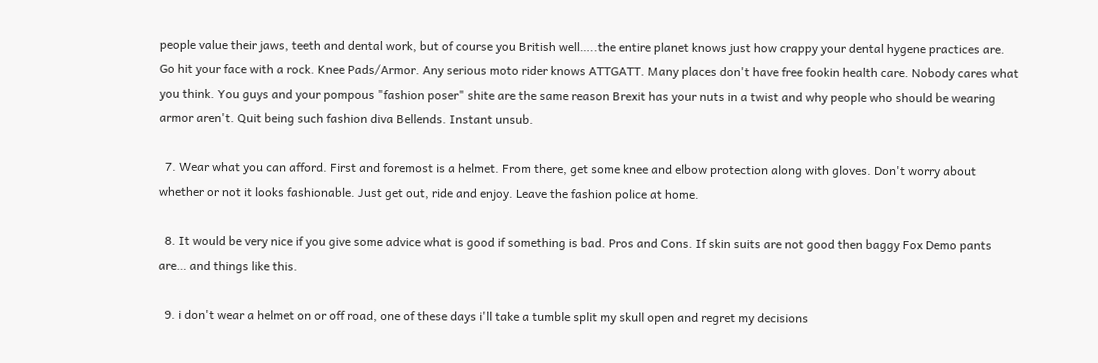people value their jaws, teeth and dental work, but of course you British well…..the entire planet knows just how crappy your dental hygene practices are. Go hit your face with a rock. Knee Pads/Armor. Any serious moto rider knows ATTGATT. Many places don't have free fookin health care. Nobody cares what you think. You guys and your pompous "fashion poser" shite are the same reason Brexit has your nuts in a twist and why people who should be wearing armor aren't. Quit being such fashion diva Bellends. Instant unsub.

  7. Wear what you can afford. First and foremost is a helmet. From there, get some knee and elbow protection along with gloves. Don't worry about whether or not it looks fashionable. Just get out, ride and enjoy. Leave the fashion police at home.

  8. It would be very nice if you give some advice what is good if something is bad. Pros and Cons. If skin suits are not good then baggy Fox Demo pants are… and things like this.

  9. i don't wear a helmet on or off road, one of these days i'll take a tumble split my skull open and regret my decisions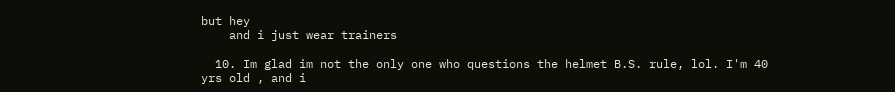but hey
    and i just wear trainers

  10. Im glad im not the only one who questions the helmet B.S. rule, lol. I'm 40 yrs old , and i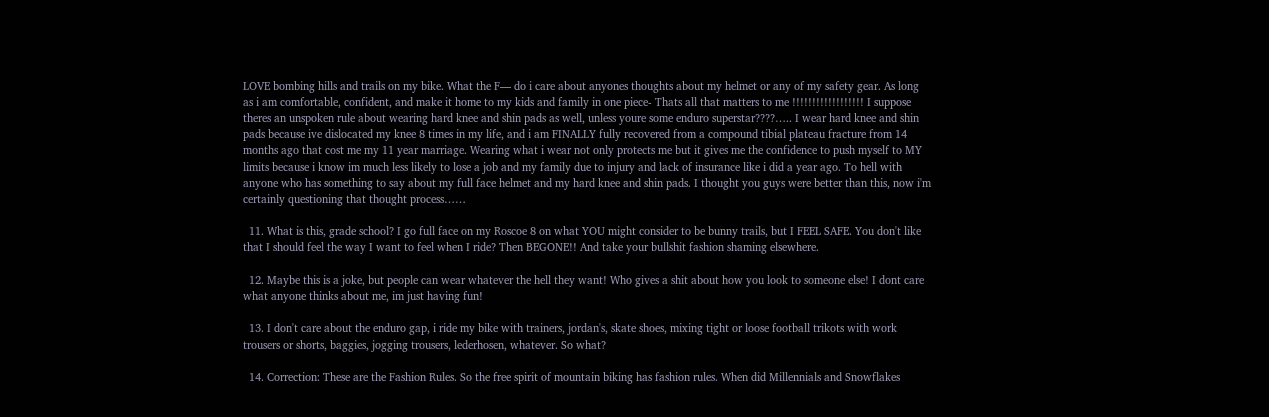LOVE bombing hills and trails on my bike. What the F— do i care about anyones thoughts about my helmet or any of my safety gear. As long as i am comfortable, confident, and make it home to my kids and family in one piece- Thats all that matters to me !!!!!!!!!!!!!!!!!! I suppose theres an unspoken rule about wearing hard knee and shin pads as well, unless youre some enduro superstar????….. I wear hard knee and shin pads because ive dislocated my knee 8 times in my life, and i am FINALLY fully recovered from a compound tibial plateau fracture from 14 months ago that cost me my 11 year marriage. Wearing what i wear not only protects me but it gives me the confidence to push myself to MY limits because i know im much less likely to lose a job and my family due to injury and lack of insurance like i did a year ago. To hell with anyone who has something to say about my full face helmet and my hard knee and shin pads. I thought you guys were better than this, now i'm certainly questioning that thought process……

  11. What is this, grade school? I go full face on my Roscoe 8 on what YOU might consider to be bunny trails, but I FEEL SAFE. You don't like that I should feel the way I want to feel when I ride? Then BEGONE!! And take your bullshit fashion shaming elsewhere.

  12. Maybe this is a joke, but people can wear whatever the hell they want! Who gives a shit about how you look to someone else! I dont care what anyone thinks about me, im just having fun!

  13. I don't care about the enduro gap, i ride my bike with trainers, jordan's, skate shoes, mixing tight or loose football trikots with work trousers or shorts, baggies, jogging trousers, lederhosen, whatever. So what?

  14. Correction: These are the Fashion Rules. So the free spirit of mountain biking has fashion rules. When did Millennials and Snowflakes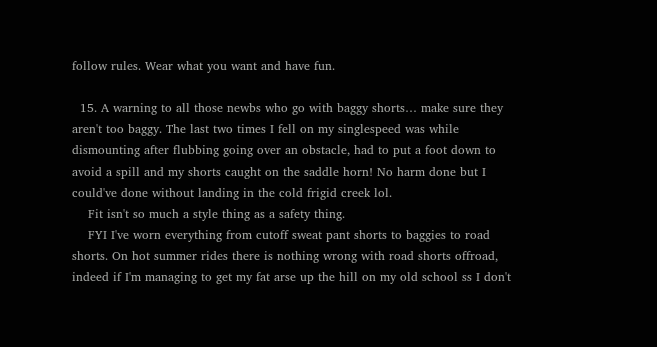follow rules. Wear what you want and have fun.

  15. A warning to all those newbs who go with baggy shorts… make sure they aren't too baggy. The last two times I fell on my singlespeed was while dismounting after flubbing going over an obstacle, had to put a foot down to avoid a spill and my shorts caught on the saddle horn! No harm done but I could've done without landing in the cold frigid creek lol.
    Fit isn't so much a style thing as a safety thing.
    FYI I've worn everything from cutoff sweat pant shorts to baggies to road shorts. On hot summer rides there is nothing wrong with road shorts offroad, indeed if I'm managing to get my fat arse up the hill on my old school ss I don't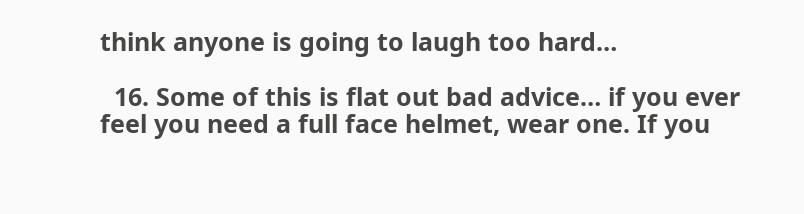think anyone is going to laugh too hard…

  16. Some of this is flat out bad advice… if you ever feel you need a full face helmet, wear one. If you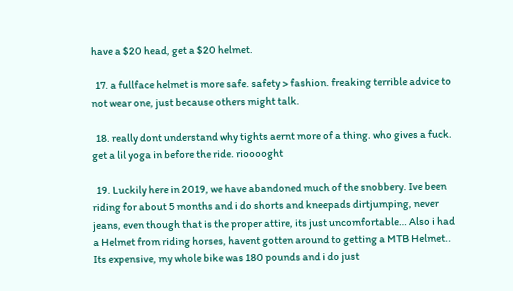have a $20 head, get a $20 helmet.

  17. a fullface helmet is more safe. safety > fashion. freaking terrible advice to not wear one, just because others might talk.

  18. really dont understand why tights aernt more of a thing. who gives a fuck. get a lil yoga in before the ride. riooooght

  19. Luckily here in 2019, we have abandoned much of the snobbery. Ive been riding for about 5 months and i do shorts and kneepads dirtjumping, never jeans, even though that is the proper attire, its just uncomfortable… Also i had a Helmet from riding horses, havent gotten around to getting a MTB Helmet.. Its expensive, my whole bike was 180 pounds and i do just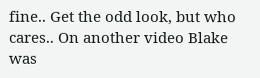fine.. Get the odd look, but who cares.. On another video Blake was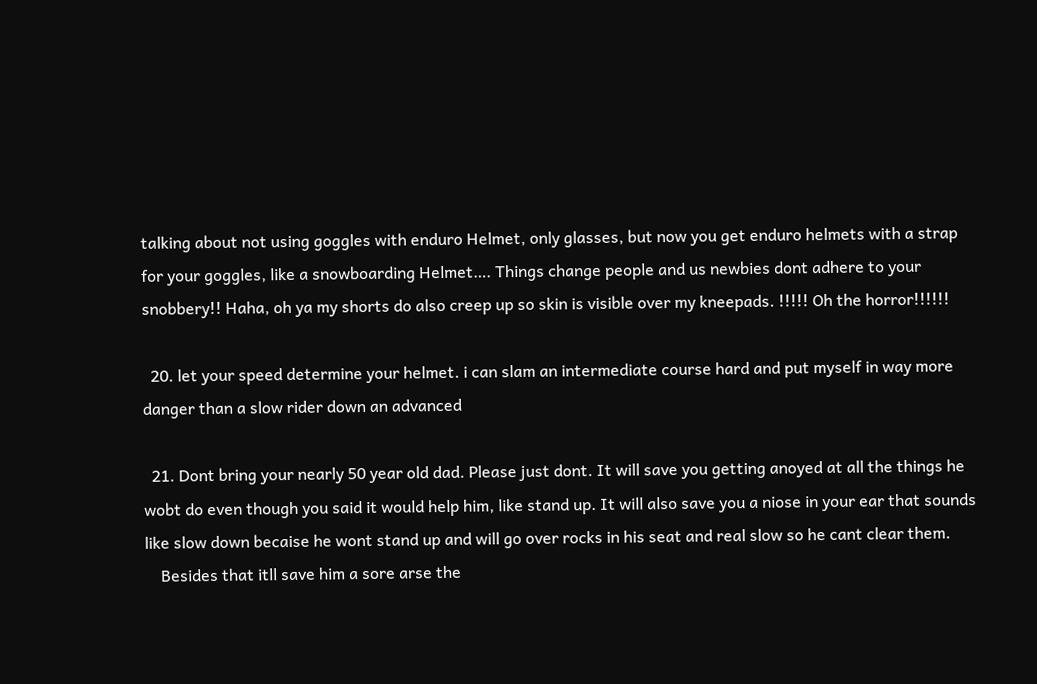talking about not using goggles with enduro Helmet, only glasses, but now you get enduro helmets with a strap for your goggles, like a snowboarding Helmet…. Things change people and us newbies dont adhere to your snobbery!! Haha, oh ya my shorts do also creep up so skin is visible over my kneepads. !!!!! Oh the horror!!!!!!

  20. let your speed determine your helmet. i can slam an intermediate course hard and put myself in way more danger than a slow rider down an advanced

  21. Dont bring your nearly 50 year old dad. Please just dont. It will save you getting anoyed at all the things he wobt do even though you said it would help him, like stand up. It will also save you a niose in your ear that sounds like slow down becaise he wont stand up and will go over rocks in his seat and real slow so he cant clear them.
    Besides that itll save him a sore arse the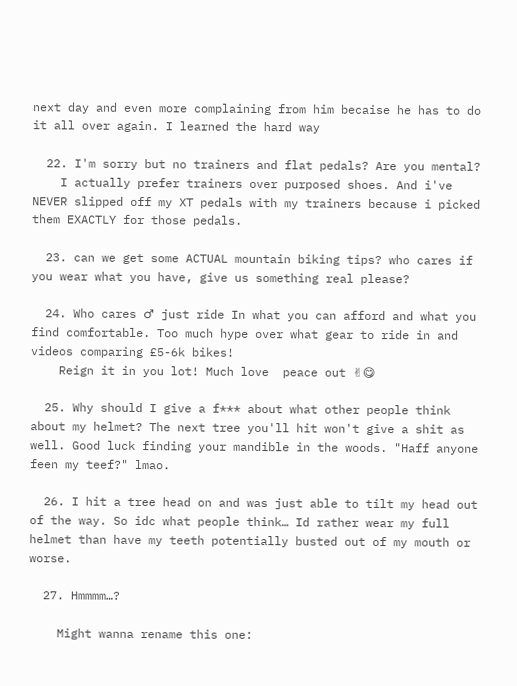next day and even more complaining from him becaise he has to do it all over again. I learned the hard way

  22. I'm sorry but no trainers and flat pedals? Are you mental?
    I actually prefer trainers over purposed shoes. And i've NEVER slipped off my XT pedals with my trainers because i picked them EXACTLY for those pedals.

  23. can we get some ACTUAL mountain biking tips? who cares if you wear what you have, give us something real please?

  24. Who cares ♂ just ride In what you can afford and what you find comfortable. Too much hype over what gear to ride in and videos comparing £5-6k bikes!
    Reign it in you lot! Much love  peace out ✌😋

  25. Why should I give a f*** about what other people think about my helmet? The next tree you'll hit won't give a shit as well. Good luck finding your mandible in the woods. "Haff anyone feen my teef?" lmao.

  26. I hit a tree head on and was just able to tilt my head out of the way. So idc what people think… Id rather wear my full helmet than have my teeth potentially busted out of my mouth or worse.

  27. Hmmmm…?

    Might wanna rename this one: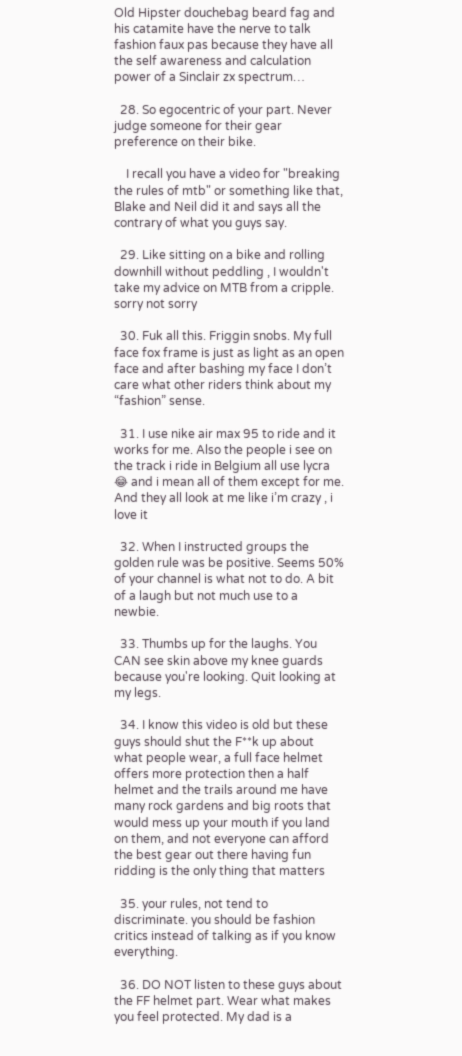Old Hipster douchebag beard fag and his catamite have the nerve to talk fashion faux pas because they have all the self awareness and calculation power of a Sinclair zx spectrum…

  28. So egocentric of your part. Never judge someone for their gear preference on their bike.

    I recall you have a video for "breaking the rules of mtb" or something like that, Blake and Neil did it and says all the contrary of what you guys say.

  29. Like sitting on a bike and rolling downhill without peddling , I wouldn't take my advice on MTB from a cripple. sorry not sorry

  30. Fuk all this. Friggin snobs. My full face fox frame is just as light as an open face and after bashing my face I don’t care what other riders think about my “fashion” sense.

  31. I use nike air max 95 to ride and it works for me. Also the people i see on the track i ride in Belgium all use lycra 😂 and i mean all of them except for me. And they all look at me like i’m crazy , i love it

  32. When I instructed groups the golden rule was be positive. Seems 50% of your channel is what not to do. A bit of a laugh but not much use to a newbie.

  33. Thumbs up for the laughs. You CAN see skin above my knee guards because you're looking. Quit looking at my legs.

  34. I know this video is old but these guys should shut the F**k up about what people wear, a full face helmet offers more protection then a half helmet and the trails around me have many rock gardens and big roots that would mess up your mouth if you land on them, and not everyone can afford the best gear out there having fun ridding is the only thing that matters

  35. your rules, not tend to discriminate. you should be fashion critics instead of talking as if you know everything.

  36. DO NOT listen to these guys about the FF helmet part. Wear what makes you feel protected. My dad is a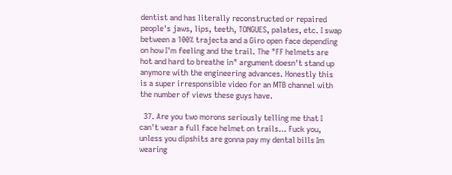dentist and has literally reconstructed or repaired people's jaws, lips, teeth, TONGUES, palates, etc. I swap between a 100% trajecta and a Giro open face depending on how I'm feeling and the trail. The "FF helmets are hot and hard to breathe in" argument doesn't stand up anymore with the engineering advances. Honestly this is a super irresponsible video for an MTB channel with the number of views these guys have.

  37. Are you two morons seriously telling me that I can't wear a full face helmet on trails… Fuck you, unless you dipshits are gonna pay my dental bills Im wearing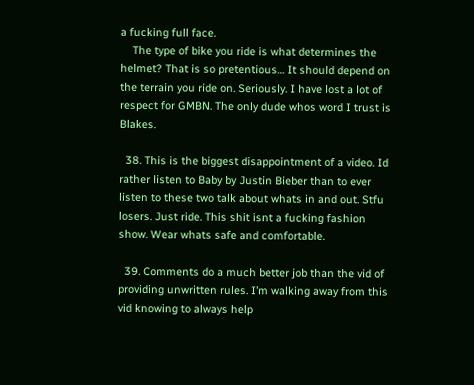a fucking full face.
    The type of bike you ride is what determines the helmet? That is so pretentious… It should depend on the terrain you ride on. Seriously. I have lost a lot of respect for GMBN. The only dude whos word I trust is Blakes.

  38. This is the biggest disappointment of a video. Id rather listen to Baby by Justin Bieber than to ever listen to these two talk about whats in and out. Stfu losers. Just ride. This shit isnt a fucking fashion show. Wear whats safe and comfortable.

  39. Comments do a much better job than the vid of providing unwritten rules. I’m walking away from this vid knowing to always help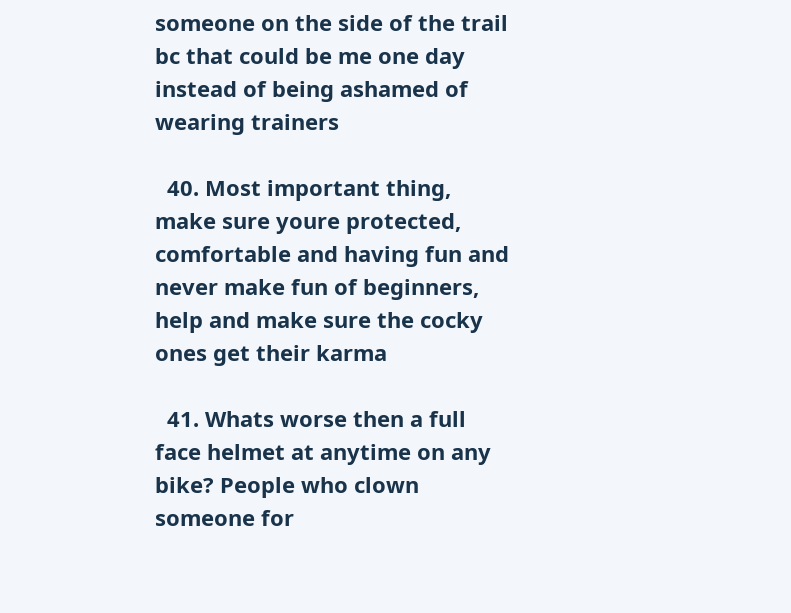someone on the side of the trail bc that could be me one day instead of being ashamed of wearing trainers

  40. Most important thing, make sure youre protected, comfortable and having fun and never make fun of beginners, help and make sure the cocky ones get their karma

  41. Whats worse then a full face helmet at anytime on any bike? People who clown someone for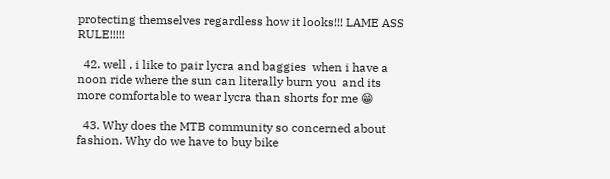protecting themselves regardless how it looks!!! LAME ASS RULE!!!!!

  42. well , i like to pair lycra and baggies  when i have a noon ride where the sun can literally burn you  and its more comfortable to wear lycra than shorts for me 😁

  43. Why does the MTB community so concerned about fashion. Why do we have to buy bike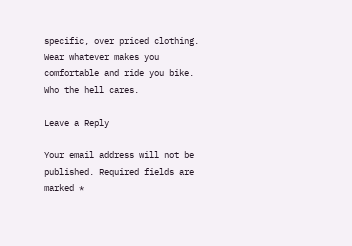specific, over priced clothing. Wear whatever makes you comfortable and ride you bike. Who the hell cares.

Leave a Reply

Your email address will not be published. Required fields are marked *